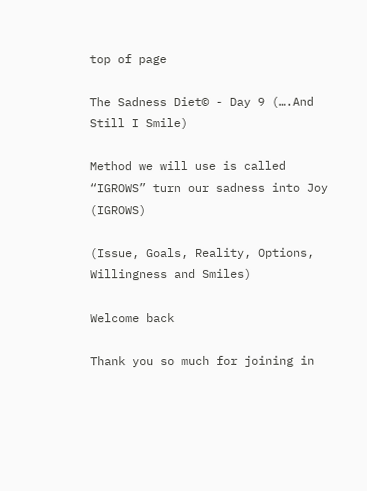top of page

The Sadness Diet© - Day 9 (….And Still I Smile)

Method we will use is called “IGROWS” turn our sadness into Joy (IGROWS)

(Issue, Goals, Reality, Options, Willingness and Smiles)

Welcome back

Thank you so much for joining in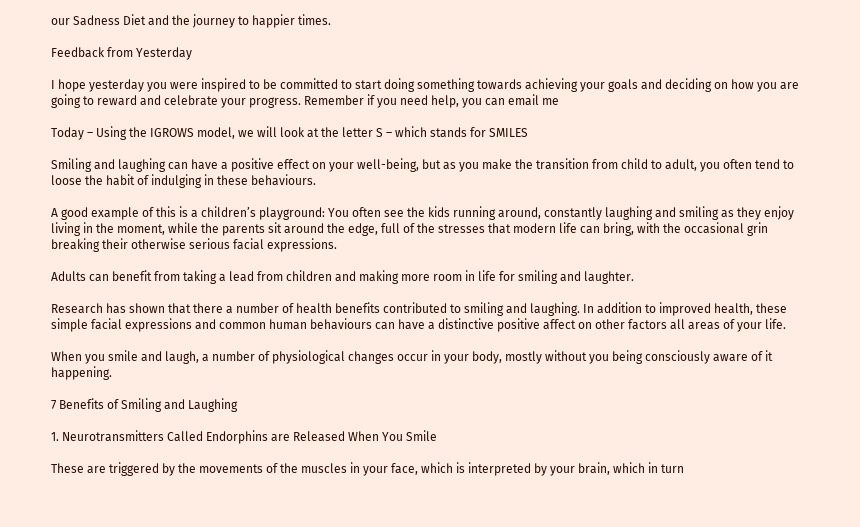our Sadness Diet and the journey to happier times.

Feedback from Yesterday

I hope yesterday you were inspired to be committed to start doing something towards achieving your goals and deciding on how you are going to reward and celebrate your progress. Remember if you need help, you can email me

Today – Using the IGROWS model, we will look at the letter S – which stands for SMILES

Smiling and laughing can have a positive effect on your well-being, but as you make the transition from child to adult, you often tend to loose the habit of indulging in these behaviours.

A good example of this is a children’s playground: You often see the kids running around, constantly laughing and smiling as they enjoy living in the moment, while the parents sit around the edge, full of the stresses that modern life can bring, with the occasional grin breaking their otherwise serious facial expressions.

Adults can benefit from taking a lead from children and making more room in life for smiling and laughter.

Research has shown that there a number of health benefits contributed to smiling and laughing. In addition to improved health, these simple facial expressions and common human behaviours can have a distinctive positive affect on other factors all areas of your life.

When you smile and laugh, a number of physiological changes occur in your body, mostly without you being consciously aware of it happening.

7 Benefits of Smiling and Laughing

1. Neurotransmitters Called Endorphins are Released When You Smile

These are triggered by the movements of the muscles in your face, which is interpreted by your brain, which in turn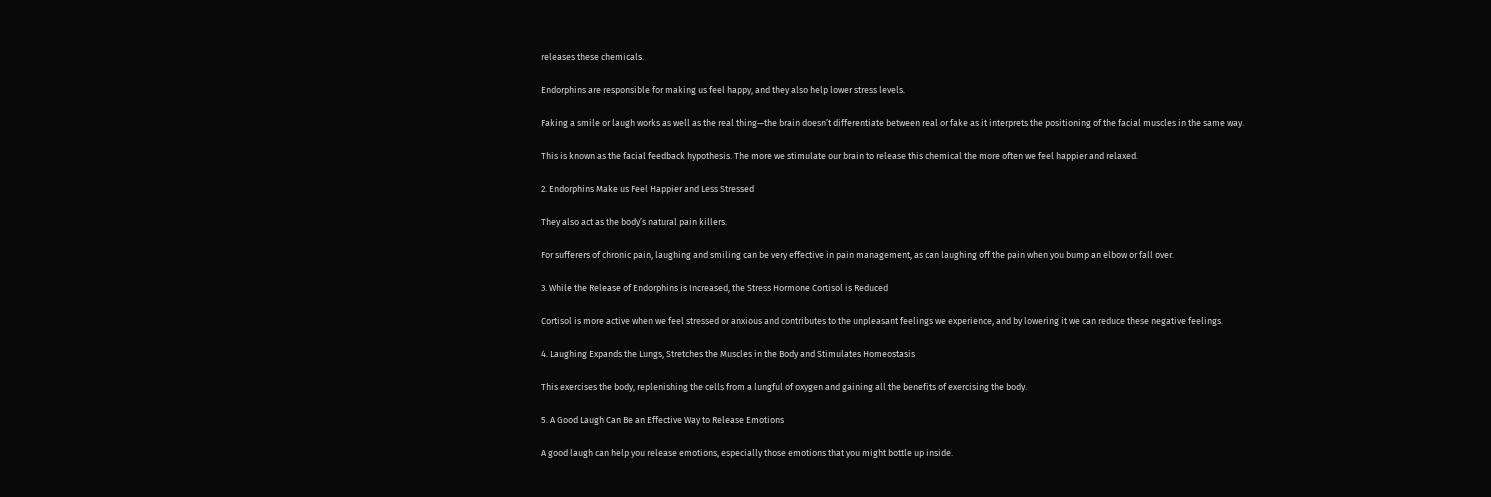releases these chemicals.

Endorphins are responsible for making us feel happy, and they also help lower stress levels.

Faking a smile or laugh works as well as the real thing—the brain doesn’t differentiate between real or fake as it interprets the positioning of the facial muscles in the same way.

This is known as the facial feedback hypothesis. The more we stimulate our brain to release this chemical the more often we feel happier and relaxed.

2. Endorphins Make us Feel Happier and Less Stressed

They also act as the body’s natural pain killers.

For sufferers of chronic pain, laughing and smiling can be very effective in pain management, as can laughing off the pain when you bump an elbow or fall over.

3. While the Release of Endorphins is Increased, the Stress Hormone Cortisol is Reduced

Cortisol is more active when we feel stressed or anxious and contributes to the unpleasant feelings we experience, and by lowering it we can reduce these negative feelings.

4. Laughing Expands the Lungs, Stretches the Muscles in the Body and Stimulates Homeostasis

This exercises the body, replenishing the cells from a lungful of oxygen and gaining all the benefits of exercising the body.

5. A Good Laugh Can Be an Effective Way to Release Emotions

A good laugh can help you release emotions, especially those emotions that you might bottle up inside.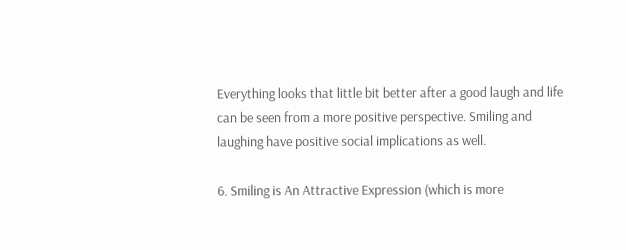Everything looks that little bit better after a good laugh and life can be seen from a more positive perspective. Smiling and laughing have positive social implications as well.

6. Smiling is An Attractive Expression (which is more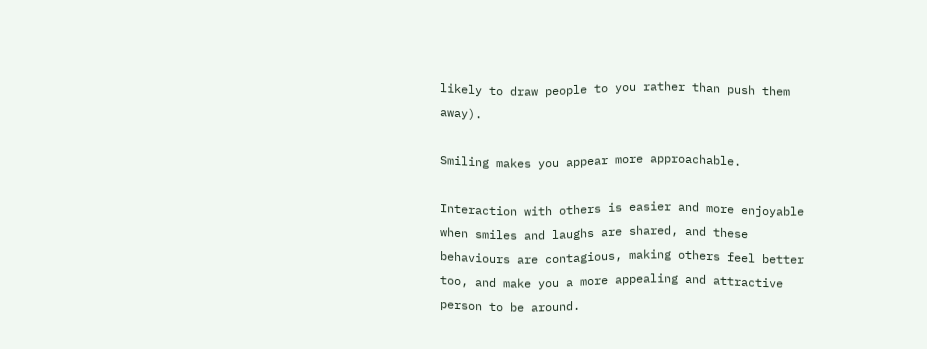likely to draw people to you rather than push them away).

Smiling makes you appear more approachable.

Interaction with others is easier and more enjoyable when smiles and laughs are shared, and these behaviours are contagious, making others feel better too, and make you a more appealing and attractive person to be around.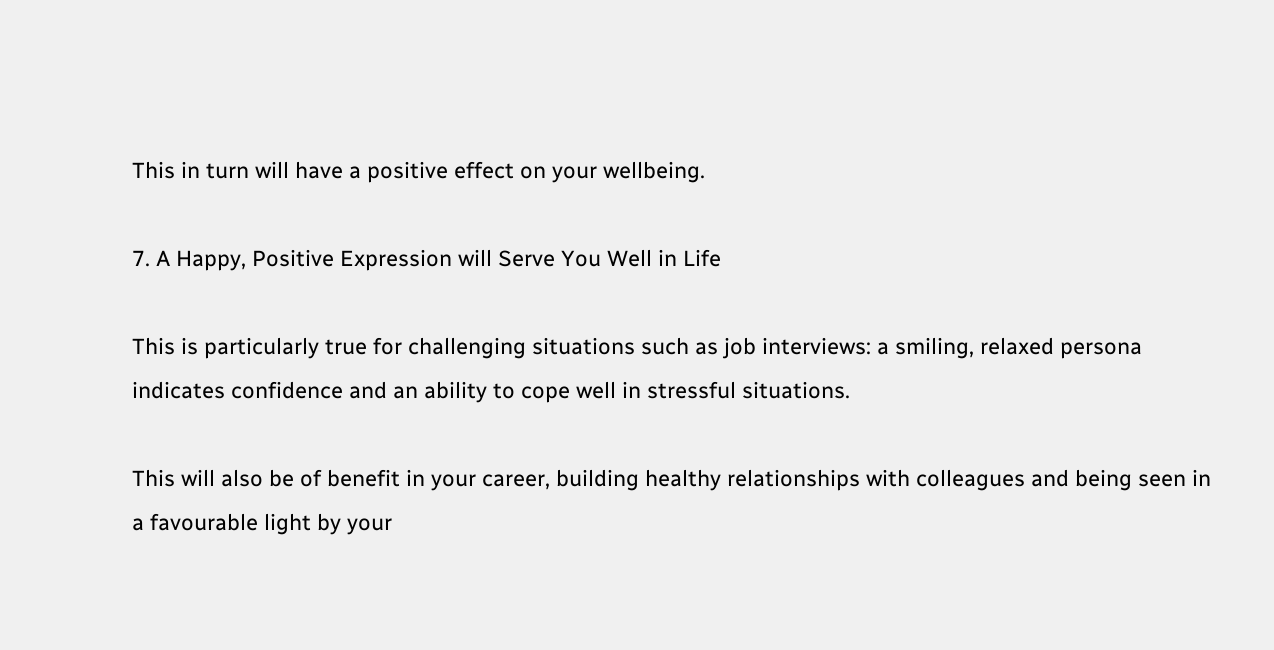This in turn will have a positive effect on your wellbeing.

7. A Happy, Positive Expression will Serve You Well in Life

This is particularly true for challenging situations such as job interviews: a smiling, relaxed persona indicates confidence and an ability to cope well in stressful situations.

This will also be of benefit in your career, building healthy relationships with colleagues and being seen in a favourable light by your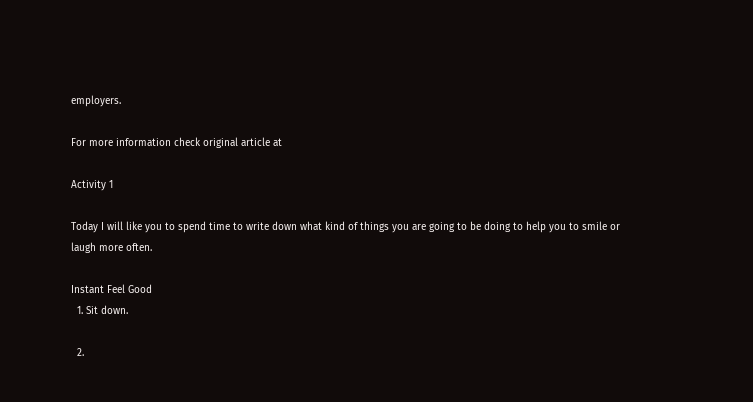employers.

For more information check original article at

Activity 1

Today I will like you to spend time to write down what kind of things you are going to be doing to help you to smile or laugh more often.

Instant Feel Good
  1. Sit down.

  2.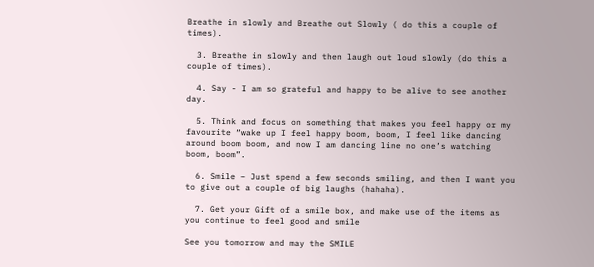Breathe in slowly and Breathe out Slowly ( do this a couple of times).

  3. Breathe in slowly and then laugh out loud slowly (do this a couple of times).

  4. Say - I am so grateful and happy to be alive to see another day.

  5. Think and focus on something that makes you feel happy or my favourite “wake up I feel happy boom, boom, I feel like dancing around boom boom, and now I am dancing line no one’s watching boom, boom”.

  6. Smile – Just spend a few seconds smiling, and then I want you to give out a couple of big laughs (hahaha).

  7. Get your Gift of a smile box, and make use of the items as you continue to feel good and smile

See you tomorrow and may the SMILE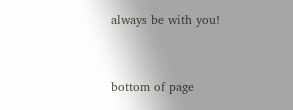always be with you!


bottom of page